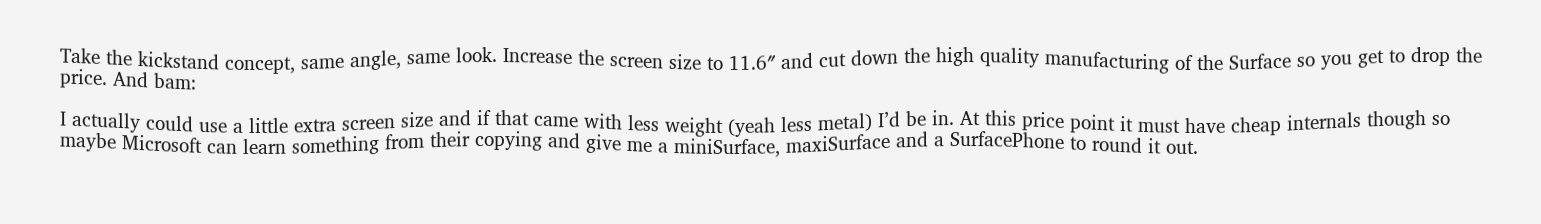Take the kickstand concept, same angle, same look. Increase the screen size to 11.6″ and cut down the high quality manufacturing of the Surface so you get to drop the price. And bam:

I actually could use a little extra screen size and if that came with less weight (yeah less metal) I’d be in. At this price point it must have cheap internals though so maybe Microsoft can learn something from their copying and give me a miniSurface, maxiSurface and a SurfacePhone to round it out.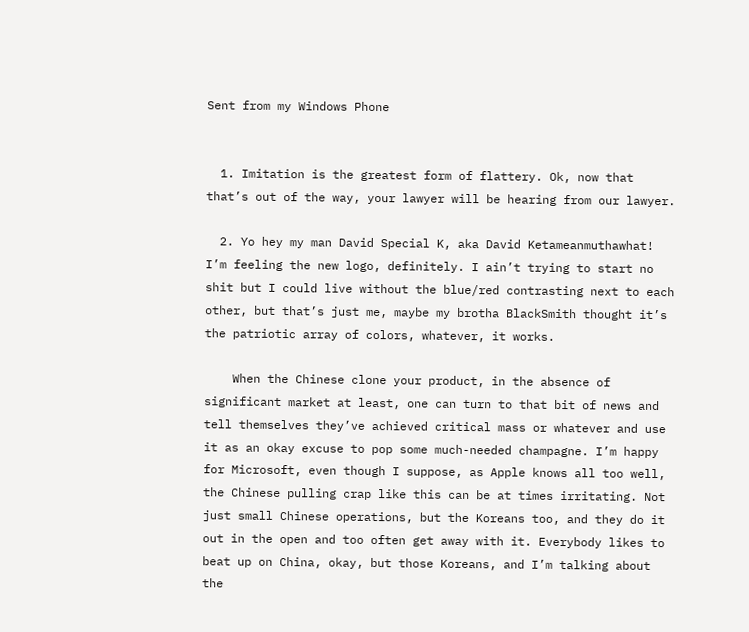Sent from my Windows Phone


  1. Imitation is the greatest form of flattery. Ok, now that that’s out of the way, your lawyer will be hearing from our lawyer.

  2. Yo hey my man David Special K, aka David Ketameanmuthawhat! I’m feeling the new logo, definitely. I ain’t trying to start no shit but I could live without the blue/red contrasting next to each other, but that’s just me, maybe my brotha BlackSmith thought it’s the patriotic array of colors, whatever, it works.

    When the Chinese clone your product, in the absence of significant market at least, one can turn to that bit of news and tell themselves they’ve achieved critical mass or whatever and use it as an okay excuse to pop some much-needed champagne. I’m happy for Microsoft, even though I suppose, as Apple knows all too well, the Chinese pulling crap like this can be at times irritating. Not just small Chinese operations, but the Koreans too, and they do it out in the open and too often get away with it. Everybody likes to beat up on China, okay, but those Koreans, and I’m talking about the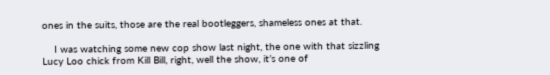ones in the suits, those are the real bootleggers, shameless ones at that.

    I was watching some new cop show last night, the one with that sizzling Lucy Loo chick from Kill Bill, right, well the show, it’s one of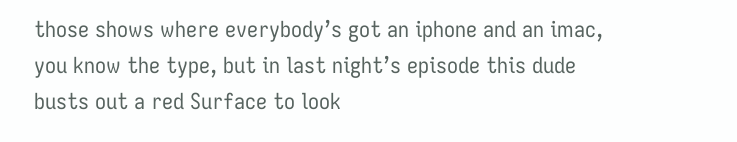those shows where everybody’s got an iphone and an imac, you know the type, but in last night’s episode this dude busts out a red Surface to look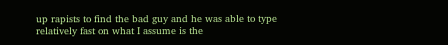up rapists to find the bad guy and he was able to type relatively fast on what I assume is the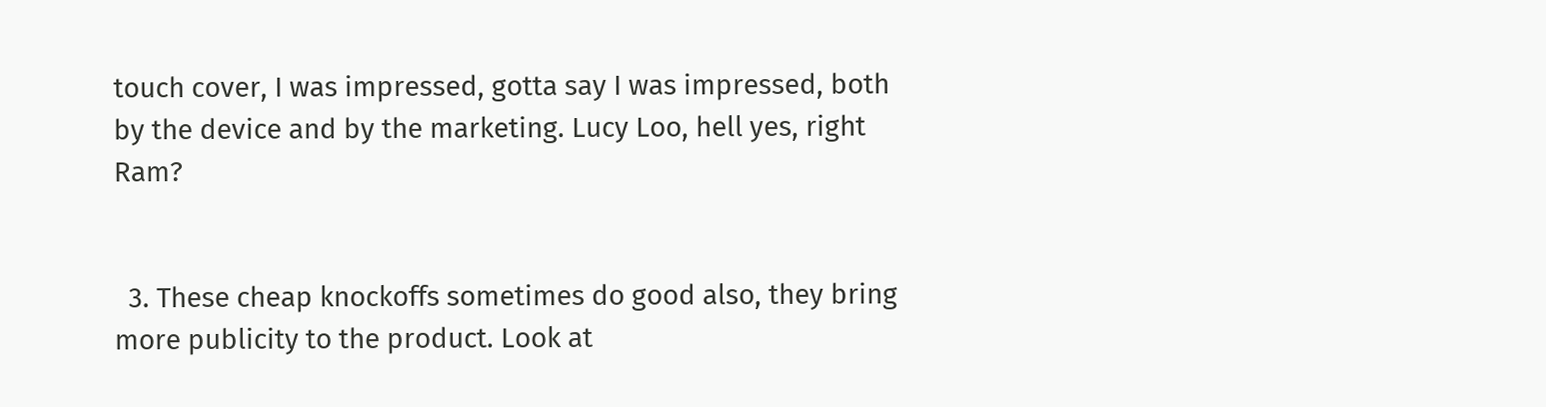touch cover, I was impressed, gotta say I was impressed, both by the device and by the marketing. Lucy Loo, hell yes, right Ram?


  3. These cheap knockoffs sometimes do good also, they bring more publicity to the product. Look at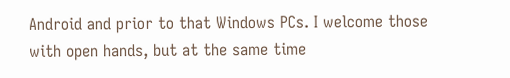Android and prior to that Windows PCs. I welcome those with open hands, but at the same time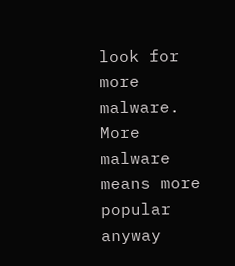look for more malware. More malware means more popular anyway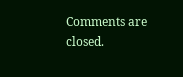Comments are closed.